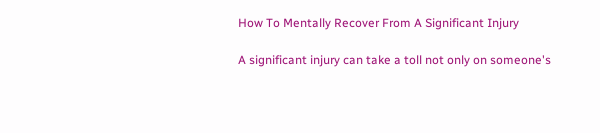How To Mentally Recover From A Significant Injury

A significant injury can take a toll not only on someone's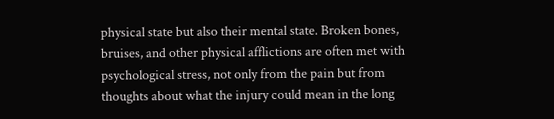physical state but also their mental state. Broken bones, bruises, and other physical afflictions are often met with psychological stress, not only from the pain but from thoughts about what the injury could mean in the long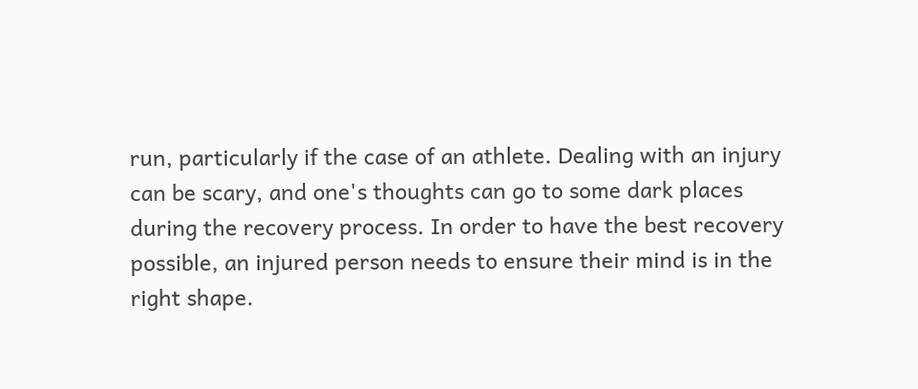run, particularly if the case of an athlete. Dealing with an injury can be scary, and one's thoughts can go to some dark places during the recovery process. In order to have the best recovery possible, an injured person needs to ensure their mind is in the right shape.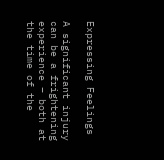Expressing Feelings

A significant injury can be a frightening experience – both at the time of the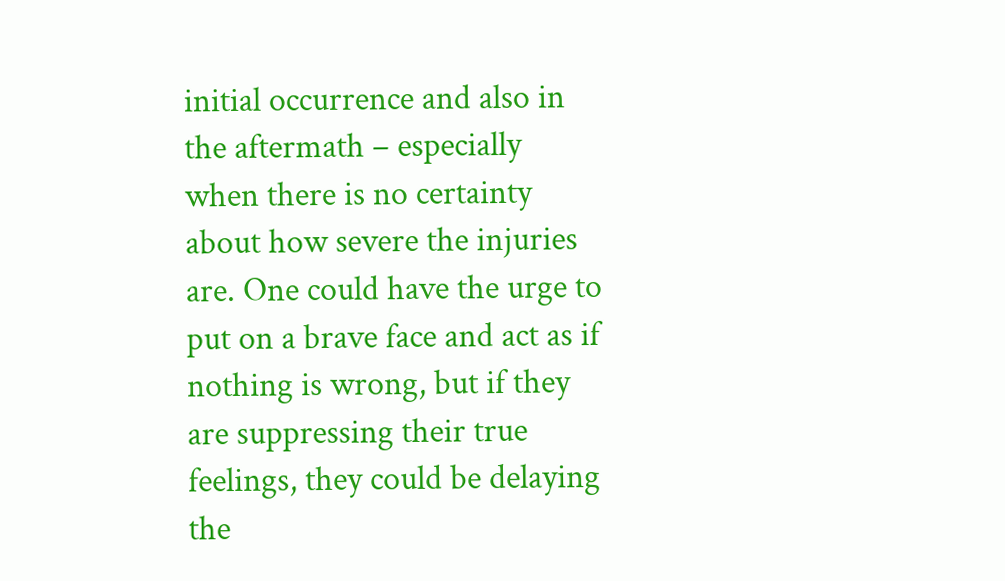initial occurrence and also in the aftermath – especially when there is no certainty about how severe the injuries are. One could have the urge to put on a brave face and act as if nothing is wrong, but if they are suppressing their true feelings, they could be delaying the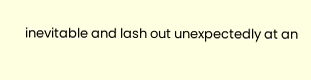inevitable and lash out unexpectedly at an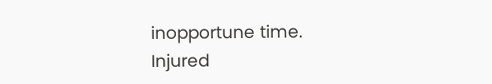inopportune time. Injured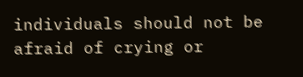individuals should not be afraid of crying or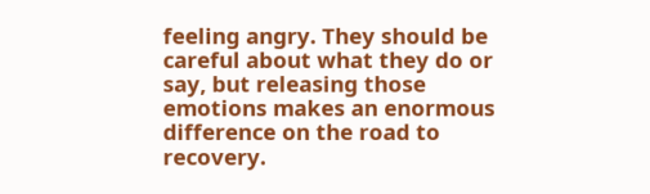feeling angry. They should be careful about what they do or say, but releasing those emotions makes an enormous difference on the road to recovery.